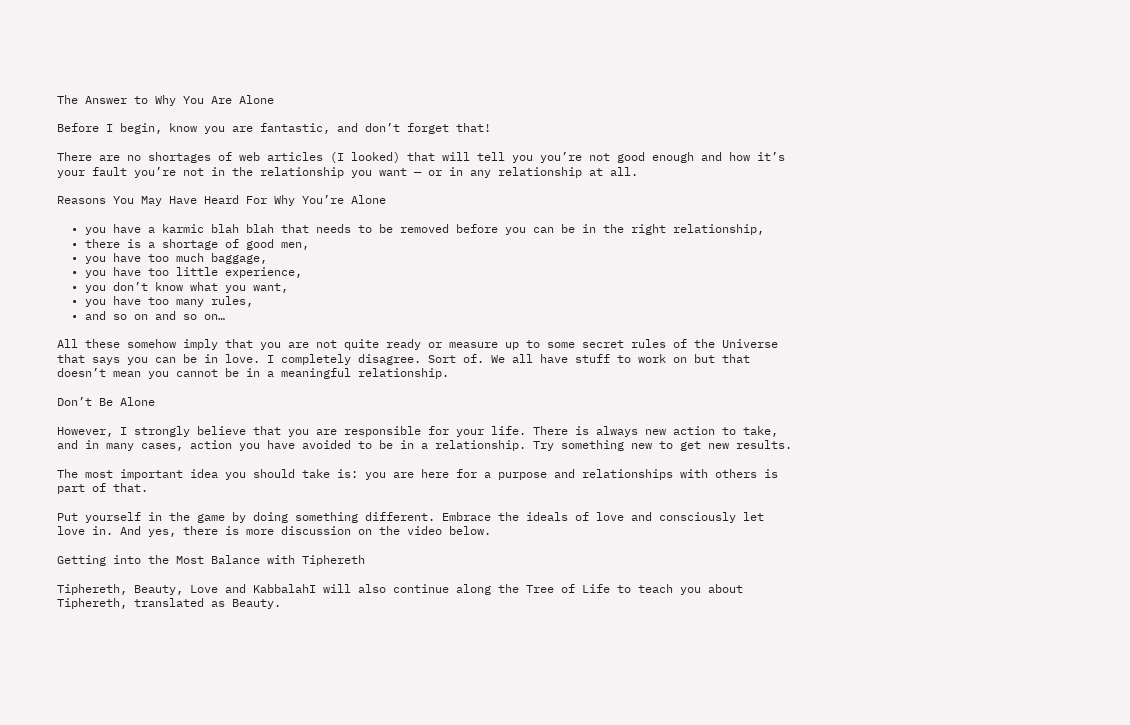The Answer to Why You Are Alone

Before I begin, know you are fantastic, and don’t forget that!

There are no shortages of web articles (I looked) that will tell you you’re not good enough and how it’s your fault you’re not in the relationship you want — or in any relationship at all.

Reasons You May Have Heard For Why You’re Alone

  • you have a karmic blah blah that needs to be removed before you can be in the right relationship,
  • there is a shortage of good men,
  • you have too much baggage,
  • you have too little experience,
  • you don’t know what you want,
  • you have too many rules,
  • and so on and so on…

All these somehow imply that you are not quite ready or measure up to some secret rules of the Universe that says you can be in love. I completely disagree. Sort of. We all have stuff to work on but that doesn’t mean you cannot be in a meaningful relationship.

Don’t Be Alone

However, I strongly believe that you are responsible for your life. There is always new action to take, and in many cases, action you have avoided to be in a relationship. Try something new to get new results.

The most important idea you should take is: you are here for a purpose and relationships with others is part of that.

Put yourself in the game by doing something different. Embrace the ideals of love and consciously let love in. And yes, there is more discussion on the video below.

Getting into the Most Balance with Tiphereth

Tiphereth, Beauty, Love and KabbalahI will also continue along the Tree of Life to teach you about Tiphereth, translated as Beauty.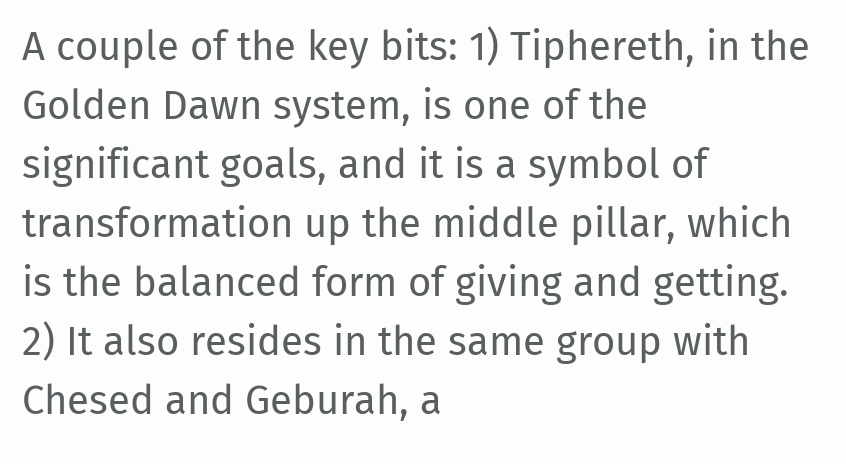A couple of the key bits: 1) Tiphereth, in the Golden Dawn system, is one of the significant goals, and it is a symbol of transformation up the middle pillar, which is the balanced form of giving and getting. 2) It also resides in the same group with Chesed and Geburah, a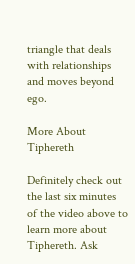triangle that deals with relationships and moves beyond ego.

More About Tiphereth

Definitely check out the last six minutes of the video above to learn more about Tiphereth. Ask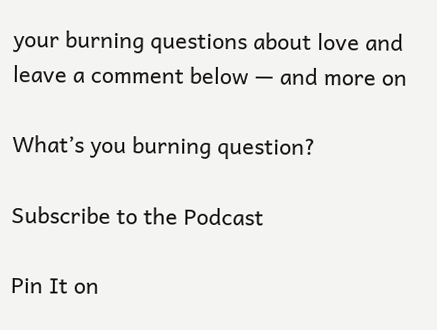your burning questions about love and leave a comment below — and more on

What’s you burning question?

Subscribe to the Podcast

Pin It on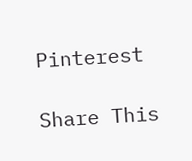Pinterest

Share This